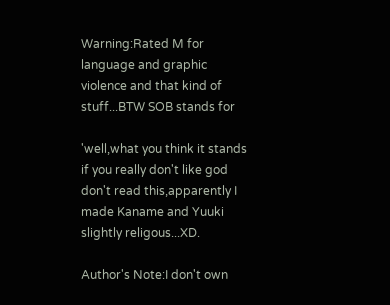Warning:Rated M for language and graphic violence and that kind of stuff...BTW SOB stands for

'well,what you think it stands if you really don't like god don't read this,apparently I made Kaname and Yuuki slightly religous...XD.

Author's Note:I don't own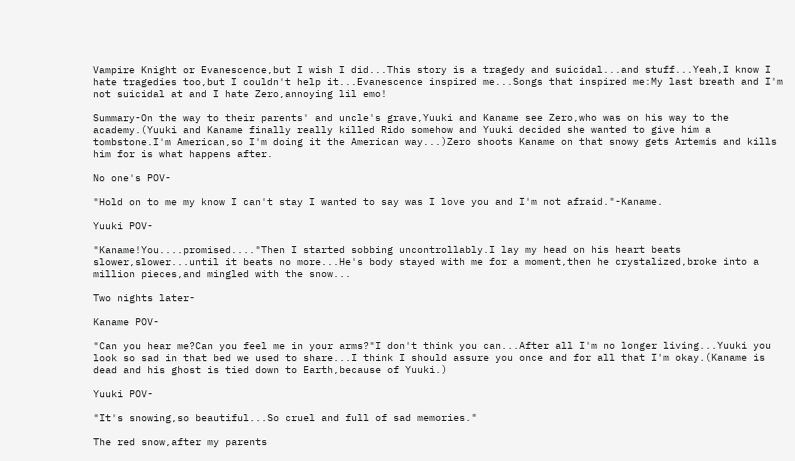Vampire Knight or Evanescence,but I wish I did...This story is a tragedy and suicidal...and stuff...Yeah,I know I hate tragedies too,but I couldn't help it...Evanescence inspired me...Songs that inspired me:My last breath and I'm not suicidal at and I hate Zero,annoying lil emo!

Summary-On the way to their parents' and uncle's grave,Yuuki and Kaname see Zero,who was on his way to the academy.(Yuuki and Kaname finally really killed Rido somehow and Yuuki decided she wanted to give him a tombstone.I'm American,so I'm doing it the American way...)Zero shoots Kaname on that snowy gets Artemis and kills him for is what happens after.

No one's POV-

"Hold on to me my know I can't stay I wanted to say was I love you and I'm not afraid."-Kaname.

Yuuki POV-

"Kaname!You....promised...."Then I started sobbing uncontrollably.I lay my head on his heart beats slower,slower...until it beats no more...He's body stayed with me for a moment,then he crystalized,broke into a million pieces,and mingled with the snow...

Two nights later-

Kaname POV-

"Can you hear me?Can you feel me in your arms?"I don't think you can...After all I'm no longer living...Yuuki you look so sad in that bed we used to share...I think I should assure you once and for all that I'm okay.(Kaname is dead and his ghost is tied down to Earth,because of Yuuki.)

Yuuki POV-

"It's snowing,so beautiful...So cruel and full of sad memories."

The red snow,after my parents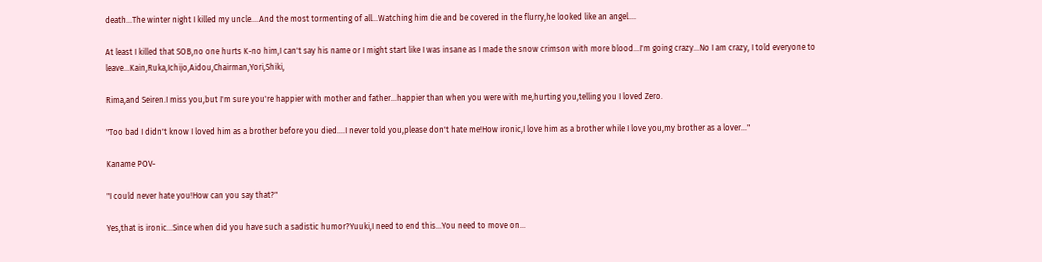death...The winter night I killed my uncle....And the most tormenting of all...Watching him die and be covered in the flurry,he looked like an angel....

At least I killed that SOB,no one hurts K-no him,I can't say his name or I might start like I was insane as I made the snow crimson with more blood...I'm going crazy...No I am crazy, I told everyone to leave...Kain,Ruka,Ichijo,Aidou,Chairman,Yori,Shiki,

Rima,and Seiren.I miss you,but I'm sure you're happier with mother and father...happier than when you were with me,hurting you,telling you I loved Zero.

"Too bad I didn't know I loved him as a brother before you died....I never told you,please don't hate me!How ironic,I love him as a brother while I love you,my brother as a lover..."

Kaname POV-

"I could never hate you!How can you say that?"

Yes,that is ironic...Since when did you have such a sadistic humor?Yuuki,I need to end this...You need to move on...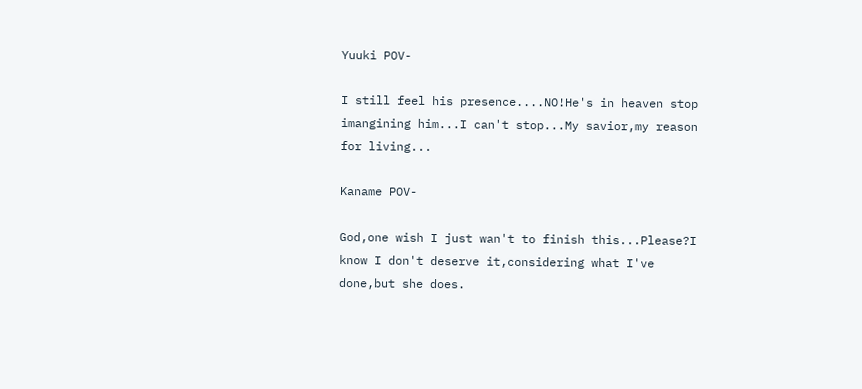Yuuki POV-

I still feel his presence....NO!He's in heaven stop imangining him...I can't stop...My savior,my reason for living...

Kaname POV-

God,one wish I just wan't to finish this...Please?I know I don't deserve it,considering what I've done,but she does.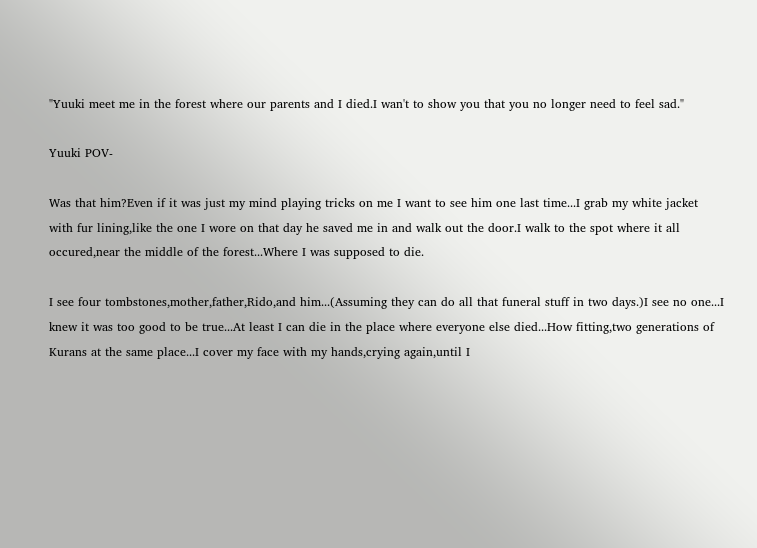"Yuuki meet me in the forest where our parents and I died.I wan't to show you that you no longer need to feel sad."

Yuuki POV-

Was that him?Even if it was just my mind playing tricks on me I want to see him one last time...I grab my white jacket with fur lining,like the one I wore on that day he saved me in and walk out the door.I walk to the spot where it all occured,near the middle of the forest...Where I was supposed to die.

I see four tombstones,mother,father,Rido,and him...(Assuming they can do all that funeral stuff in two days.)I see no one...I knew it was too good to be true...At least I can die in the place where everyone else died...How fitting,two generations of Kurans at the same place...I cover my face with my hands,crying again,until I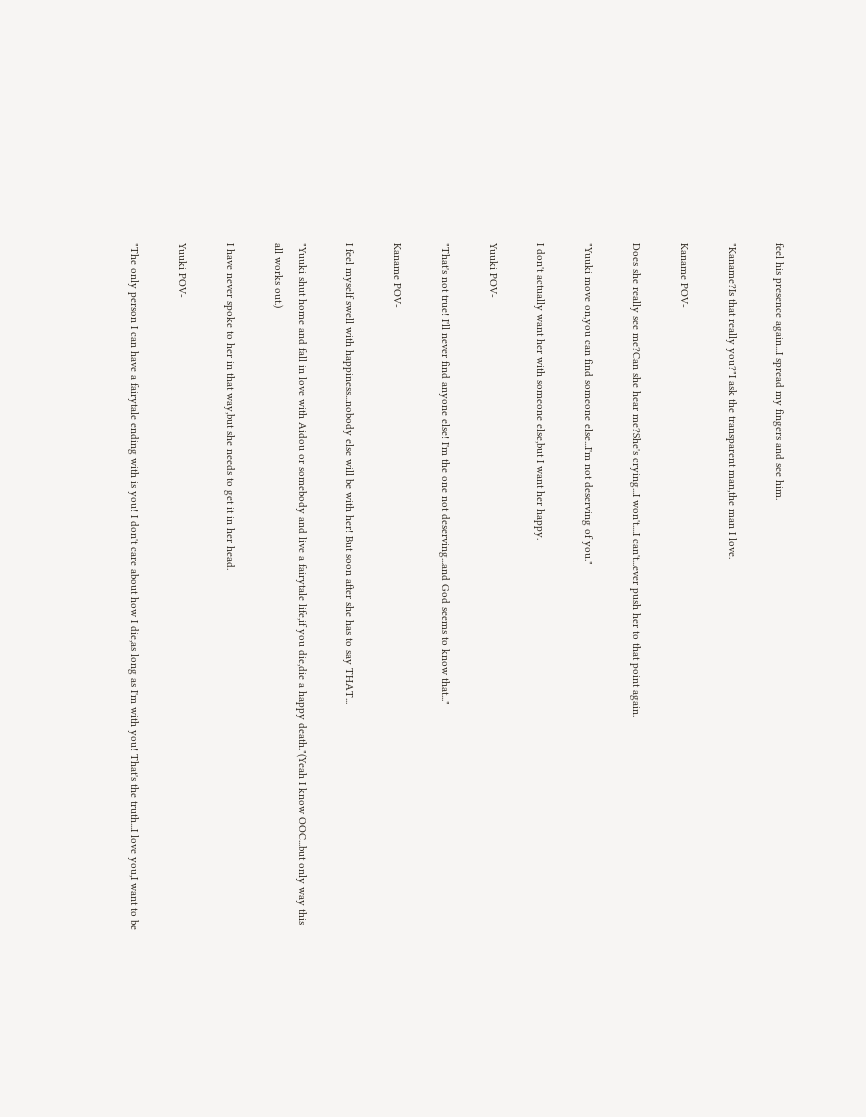feel his presence again...I spread my fingers and see him.

"Kaname?Is that really you?"I ask the transparent man,the man I love.

Kaname POV-

Does she really see me?Can she hear me?She's crying...I won't....I can't...ever push her to that point again.

"Yuuki move on,you can find someone else...I'm not deserving of you."

I don't actually want her with someone else,but I want her happy.

Yuuki POV-

"That's not true! I'll never find anyone else! I'm the one not deserving...and God seems to know that..."

Kaname POV-

I feel myself swell with happiness...nobody else will be with her! But soon after she has to say THAT...

"Yuuki shut home and fall in love with Aidou or somebody and live a fairytale life,if you die,die a happy death."(Yeah I know OOC...but only way this all works out.)

I have never spoke to her in that way,but she needs to get it in her head.

Yuuki POV-

"The only person I can have a fairytale ending with is you! I don't care about how I die,as long as I'm with you! That's the truth...I love you,I want to be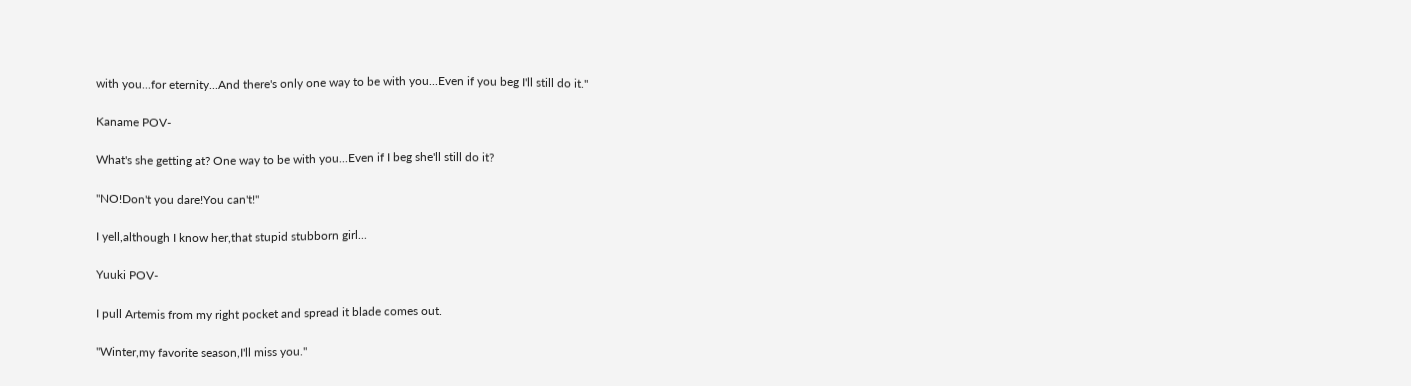with you...for eternity...And there's only one way to be with you...Even if you beg I'll still do it."

Kaname POV-

What's she getting at? One way to be with you...Even if I beg she'll still do it?

"NO!Don't you dare!You can't!"

I yell,although I know her,that stupid stubborn girl...

Yuuki POV-

I pull Artemis from my right pocket and spread it blade comes out.

"Winter,my favorite season,I'll miss you."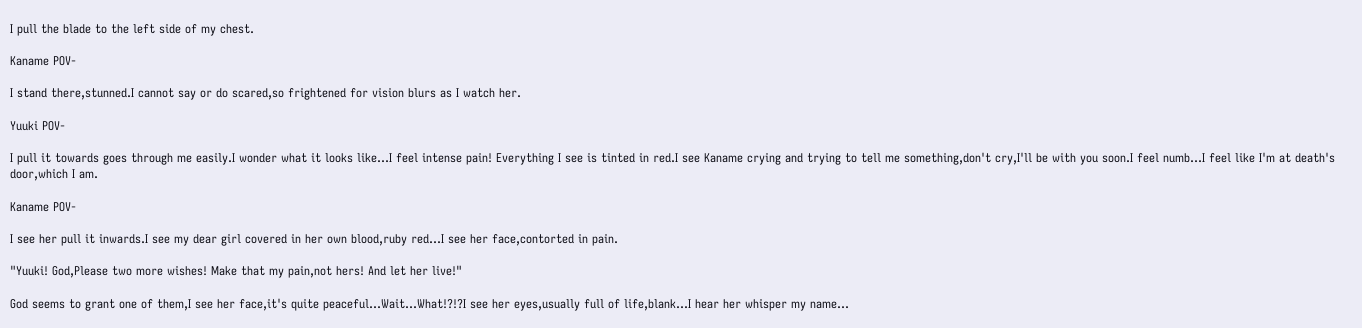I pull the blade to the left side of my chest.

Kaname POV-

I stand there,stunned.I cannot say or do scared,so frightened for vision blurs as I watch her.

Yuuki POV-

I pull it towards goes through me easily.I wonder what it looks like...I feel intense pain! Everything I see is tinted in red.I see Kaname crying and trying to tell me something,don't cry,I'll be with you soon.I feel numb...I feel like I'm at death's door,which I am.

Kaname POV-

I see her pull it inwards.I see my dear girl covered in her own blood,ruby red...I see her face,contorted in pain.

"Yuuki! God,Please two more wishes! Make that my pain,not hers! And let her live!"

God seems to grant one of them,I see her face,it's quite peaceful...Wait...What!?!?I see her eyes,usually full of life,blank...I hear her whisper my name...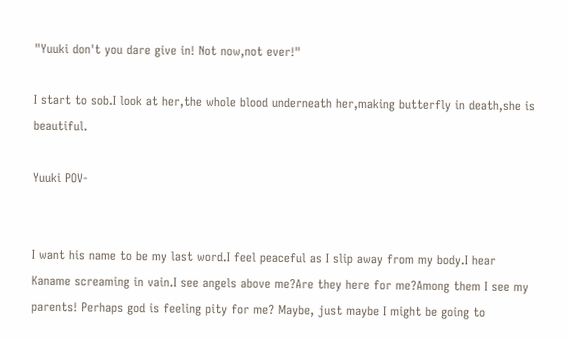"Yuuki don't you dare give in! Not now,not ever!"

I start to sob.I look at her,the whole blood underneath her,making butterfly in death,she is beautiful.

Yuuki POV-


I want his name to be my last word.I feel peaceful as I slip away from my body.I hear Kaname screaming in vain.I see angels above me?Are they here for me?Among them I see my parents! Perhaps god is feeling pity for me? Maybe, just maybe I might be going to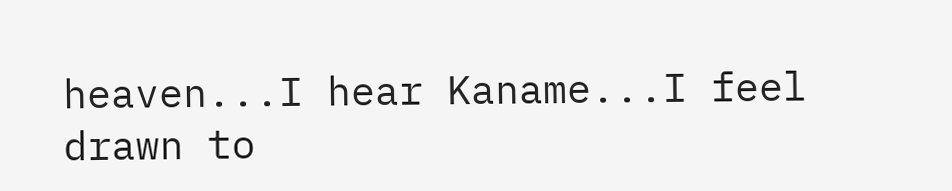heaven...I hear Kaname...I feel drawn to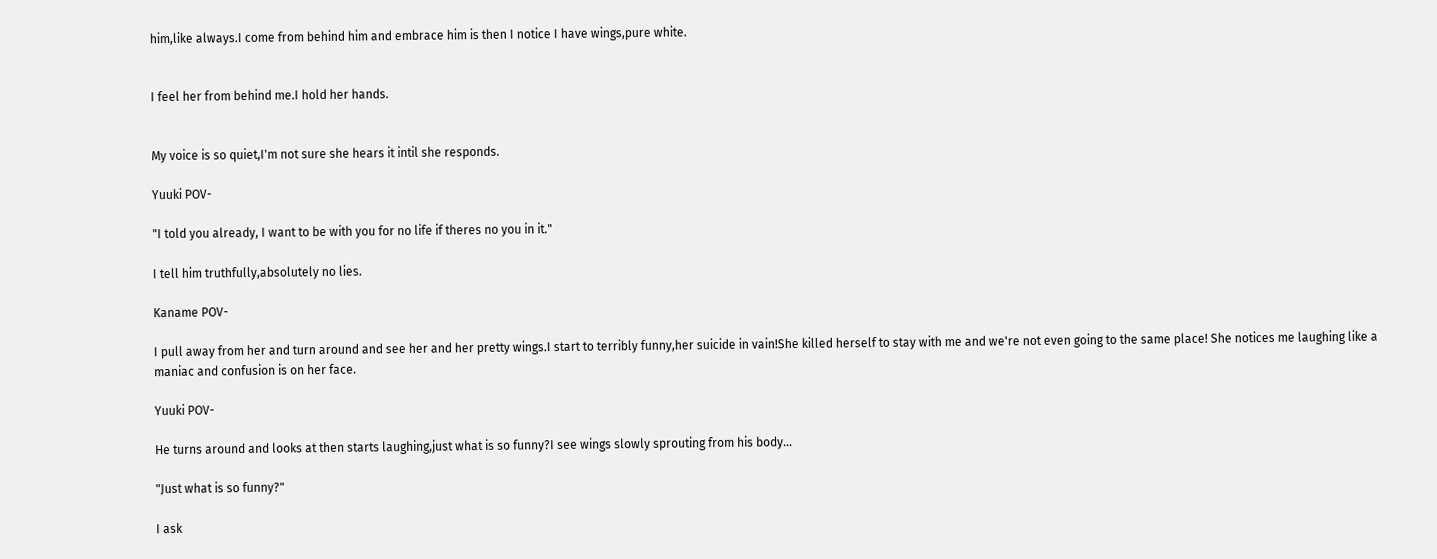him,like always.I come from behind him and embrace him is then I notice I have wings,pure white.


I feel her from behind me.I hold her hands.


My voice is so quiet,I'm not sure she hears it intil she responds.

Yuuki POV-

"I told you already, I want to be with you for no life if theres no you in it."

I tell him truthfully,absolutely no lies.

Kaname POV-

I pull away from her and turn around and see her and her pretty wings.I start to terribly funny,her suicide in vain!She killed herself to stay with me and we're not even going to the same place! She notices me laughing like a maniac and confusion is on her face.

Yuuki POV-

He turns around and looks at then starts laughing,just what is so funny?I see wings slowly sprouting from his body...

"Just what is so funny?"

I ask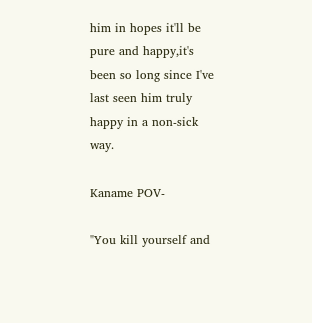him in hopes it'll be pure and happy,it's been so long since I've last seen him truly happy in a non-sick way.

Kaname POV-

"You kill yourself and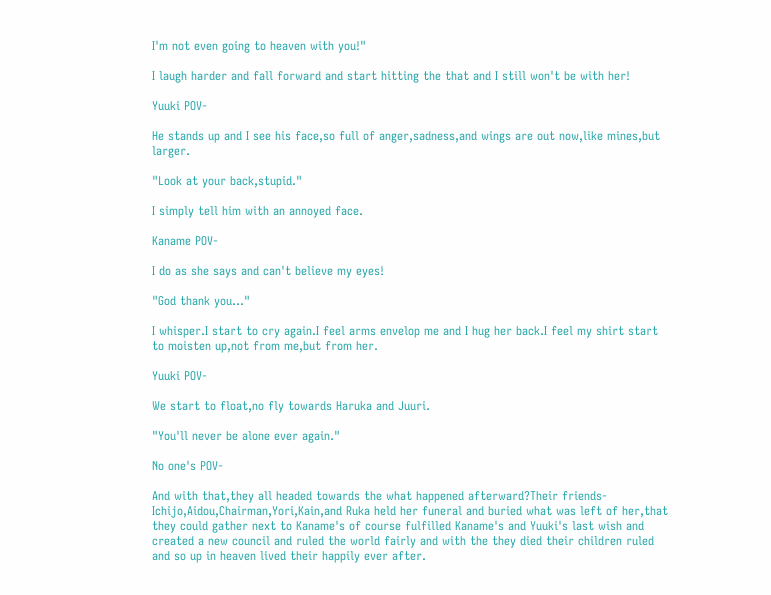I'm not even going to heaven with you!"

I laugh harder and fall forward and start hitting the that and I still won't be with her!

Yuuki POV-

He stands up and I see his face,so full of anger,sadness,and wings are out now,like mines,but larger.

"Look at your back,stupid."

I simply tell him with an annoyed face.

Kaname POV-

I do as she says and can't believe my eyes!

"God thank you..."

I whisper.I start to cry again.I feel arms envelop me and I hug her back.I feel my shirt start to moisten up,not from me,but from her.

Yuuki POV-

We start to float,no fly towards Haruka and Juuri.

"You'll never be alone ever again."

No one's POV-

And with that,they all headed towards the what happened afterward?Their friends-Ichijo,Aidou,Chairman,Yori,Kain,and Ruka held her funeral and buried what was left of her,that they could gather next to Kaname's of course fulfilled Kaname's and Yuuki's last wish and created a new council and ruled the world fairly and with the they died their children ruled and so up in heaven lived their happily ever after.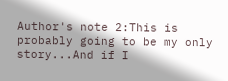Author's note 2:This is probably going to be my only story...And if I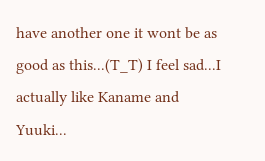have another one it wont be as good as this...(T_T) I feel sad...I actually like Kaname and Yuuki...